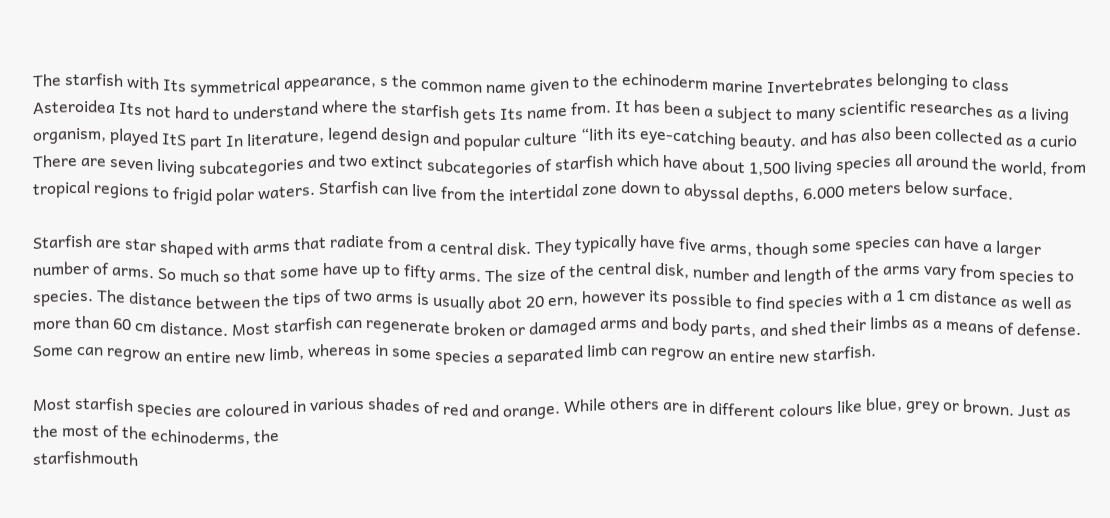The starfish with Its symmetrical appearance, s the common name given to the echinoderm marine Invertebrates belonging to class Asteroidea Its not hard to understand where the starfish gets Its name from. It has been a subject to many scientific researches as a living organism, played ItS part In literature, legend design and popular culture “lith its eye-catching beauty. and has also been collected as a curio There are seven living subcategories and two extinct subcategories of starfish which have about 1,500 living species all around the world, from tropical regions to frigid polar waters. Starfish can live from the intertidal zone down to abyssal depths, 6.000 meters below surface.

Starfish are star shaped with arms that radiate from a central disk. They typically have five arms, though some species can have a larger number of arms. So much so that some have up to fifty arms. The size of the central disk, number and length of the arms vary from species to species. The distance between the tips of two arms is usually abot 20 ern, however its possible to find species with a 1 cm distance as well as more than 60 cm distance. Most starfish can regenerate broken or damaged arms and body parts, and shed their limbs as a means of defense. Some can regrow an entire new limb, whereas in some species a separated limb can regrow an entire new starfish.

Most starfish species are coloured in various shades of red and orange. While others are in different colours like blue, grey or brown. Just as the most of the echinoderms, the
starfishmouth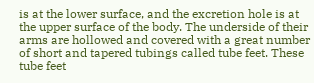is at the lower surface, and the excretion hole is at the upper surface of the body. The underside of their arms are hollowed and covered with a great number of short and tapered tubings called tube feet. These tube feet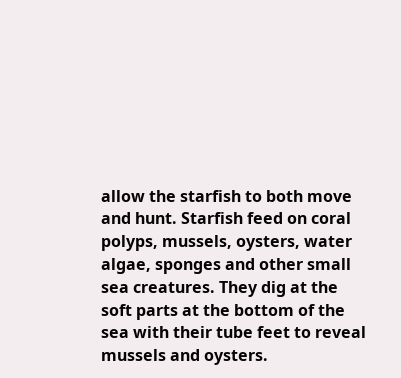allow the starfish to both move and hunt. Starfish feed on coral polyps, mussels, oysters, water algae, sponges and other small sea creatures. They dig at the soft parts at the bottom of the sea with their tube feet to reveal mussels and oysters.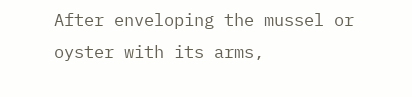After enveloping the mussel or oyster with its arms,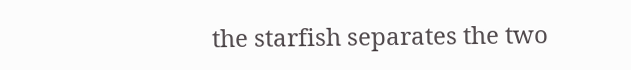the starfish separates the two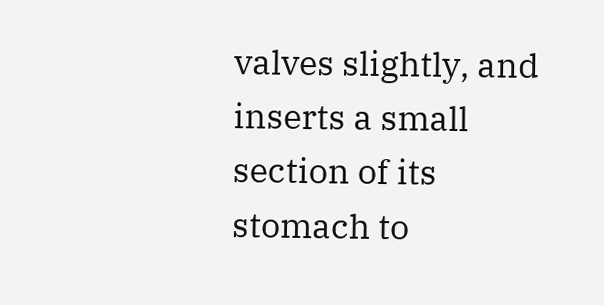valves slightly, and inserts a small section of its stomach to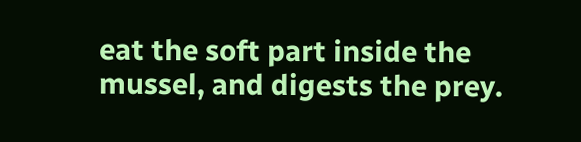eat the soft part inside the mussel, and digests the prey.